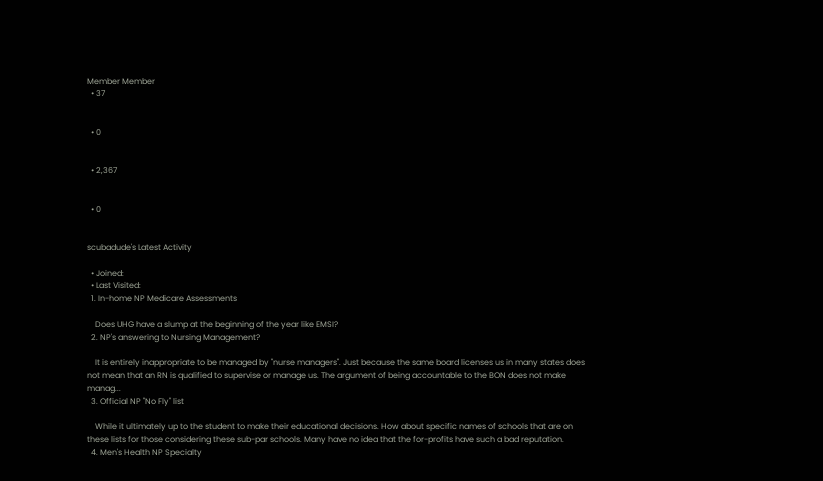Member Member
  • 37


  • 0


  • 2,367


  • 0


scubadude's Latest Activity

  • Joined:
  • Last Visited:
  1. In-home NP Medicare Assessments

    Does UHG have a slump at the beginning of the year like EMSI?
  2. NP's answering to Nursing Management?

    It is entirely inappropriate to be managed by "nurse managers". Just because the same board licenses us in many states does not mean that an RN is qualified to supervise or manage us. The argument of being accountable to the BON does not make manag...
  3. Official NP "No Fly" list

    While it ultimately up to the student to make their educational decisions. How about specific names of schools that are on these lists for those considering these sub-par schools. Many have no idea that the for-profits have such a bad reputation.
  4. Men's Health NP Specialty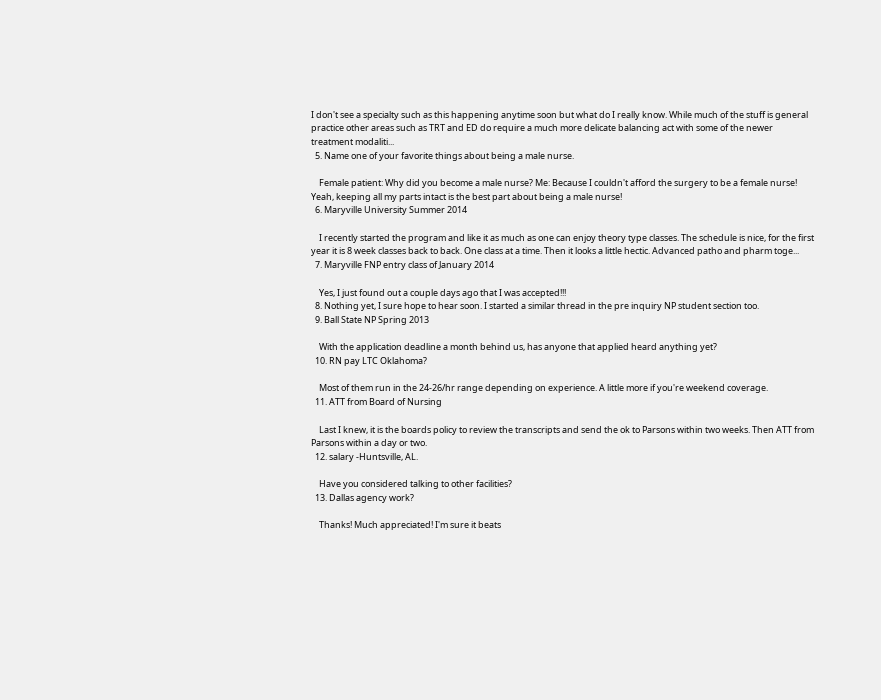I don't see a specialty such as this happening anytime soon but what do I really know. While much of the stuff is general practice other areas such as TRT and ED do require a much more delicate balancing act with some of the newer treatment modaliti...
  5. Name one of your favorite things about being a male nurse.

    Female patient: Why did you become a male nurse? Me: Because I couldn't afford the surgery to be a female nurse! Yeah, keeping all my parts intact is the best part about being a male nurse!
  6. Maryville University Summer 2014

    I recently started the program and like it as much as one can enjoy theory type classes. The schedule is nice, for the first year it is 8 week classes back to back. One class at a time. Then it looks a little hectic. Advanced patho and pharm toge...
  7. Maryville FNP entry class of January 2014

    Yes, I just found out a couple days ago that I was accepted!!!
  8. Nothing yet, I sure hope to hear soon. I started a similar thread in the pre inquiry NP student section too.
  9. Ball State NP Spring 2013

    With the application deadline a month behind us, has anyone that applied heard anything yet?
  10. RN pay LTC Oklahoma?

    Most of them run in the 24-26/hr range depending on experience. A little more if you're weekend coverage.
  11. ATT from Board of Nursing

    Last I knew, it is the boards policy to review the transcripts and send the ok to Parsons within two weeks. Then ATT from Parsons within a day or two.
  12. salary -Huntsville, AL.

    Have you considered talking to other facilities?
  13. Dallas agency work?

    Thanks! Much appreciated! I'm sure it beats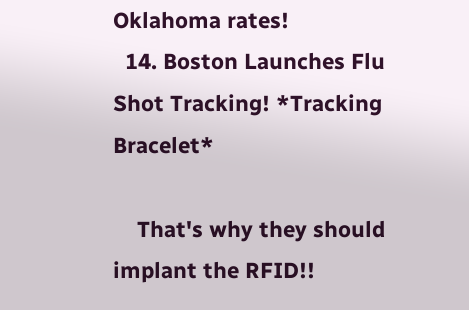Oklahoma rates!
  14. Boston Launches Flu Shot Tracking! *Tracking Bracelet*

    That's why they should implant the RFID!!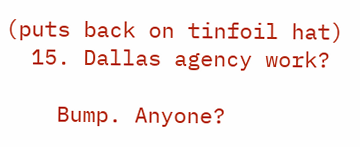(puts back on tinfoil hat)
  15. Dallas agency work?

    Bump. Anyone?